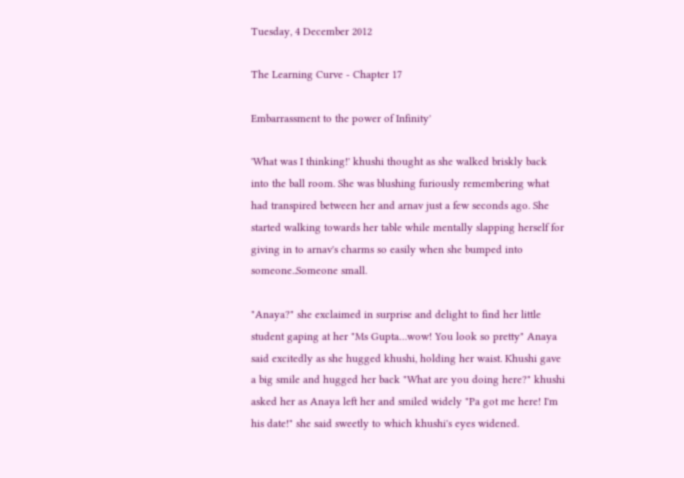Tuesday, 4 December 2012

The Learning Curve - Chapter 17

Embarrassment to the power of Infinity'

'What was I thinking!' khushi thought as she walked briskly back into the ball room. She was blushing furiously remembering what had transpired between her and arnav just a few seconds ago. She started walking towards her table while mentally slapping herself for giving in to arnav's charms so easily when she bumped into someone..Someone small.

"Anaya?" she exclaimed in surprise and delight to find her little student gaping at her "Ms Gupta…wow! You look so pretty" Anaya said excitedly as she hugged khushi, holding her waist. Khushi gave a big smile and hugged her back "What are you doing here?" khushi asked her as Anaya left her and smiled widely "Pa got me here! I'm his date!" she said sweetly to which khushi's eyes widened.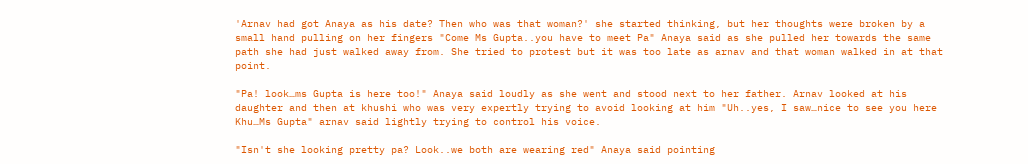'Arnav had got Anaya as his date? Then who was that woman?' she started thinking, but her thoughts were broken by a small hand pulling on her fingers "Come Ms Gupta..you have to meet Pa" Anaya said as she pulled her towards the same path she had just walked away from. She tried to protest but it was too late as arnav and that woman walked in at that point.

"Pa! look…ms Gupta is here too!" Anaya said loudly as she went and stood next to her father. Arnav looked at his daughter and then at khushi who was very expertly trying to avoid looking at him "Uh..yes, I saw…nice to see you here Khu…Ms Gupta" arnav said lightly trying to control his voice.

"Isn't she looking pretty pa? Look..we both are wearing red" Anaya said pointing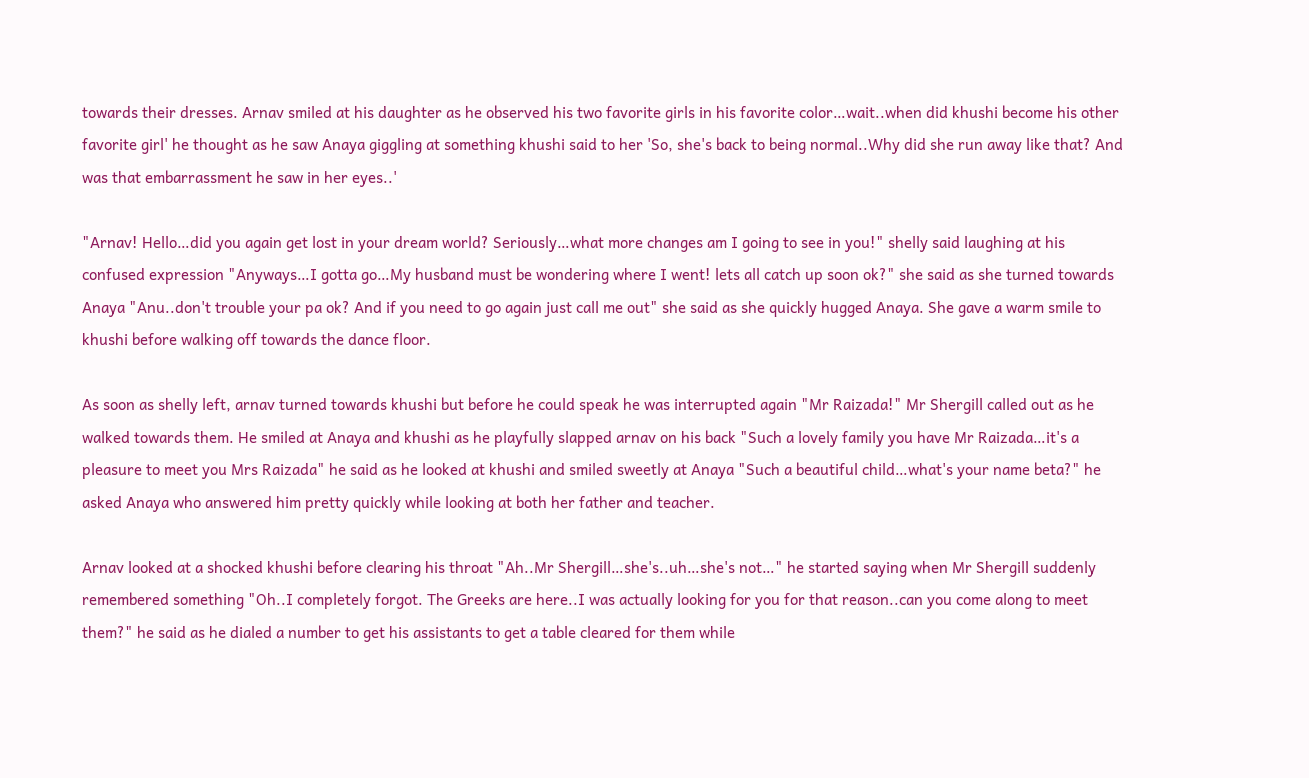towards their dresses. Arnav smiled at his daughter as he observed his two favorite girls in his favorite color…wait..when did khushi become his other favorite girl' he thought as he saw Anaya giggling at something khushi said to her 'So, she's back to being normal..Why did she run away like that? And was that embarrassment he saw in her eyes..'

"Arnav! Hello…did you again get lost in your dream world? Seriously…what more changes am I going to see in you!" shelly said laughing at his confused expression "Anyways…I gotta go…My husband must be wondering where I went! lets all catch up soon ok?" she said as she turned towards Anaya "Anu..don't trouble your pa ok? And if you need to go again just call me out" she said as she quickly hugged Anaya. She gave a warm smile to khushi before walking off towards the dance floor.

As soon as shelly left, arnav turned towards khushi but before he could speak he was interrupted again "Mr Raizada!" Mr Shergill called out as he walked towards them. He smiled at Anaya and khushi as he playfully slapped arnav on his back "Such a lovely family you have Mr Raizada…it's a pleasure to meet you Mrs Raizada" he said as he looked at khushi and smiled sweetly at Anaya "Such a beautiful child…what's your name beta?" he asked Anaya who answered him pretty quickly while looking at both her father and teacher.

Arnav looked at a shocked khushi before clearing his throat "Ah..Mr Shergill…she's..uh…she's not…" he started saying when Mr Shergill suddenly remembered something "Oh..I completely forgot. The Greeks are here..I was actually looking for you for that reason..can you come along to meet them?" he said as he dialed a number to get his assistants to get a table cleared for them while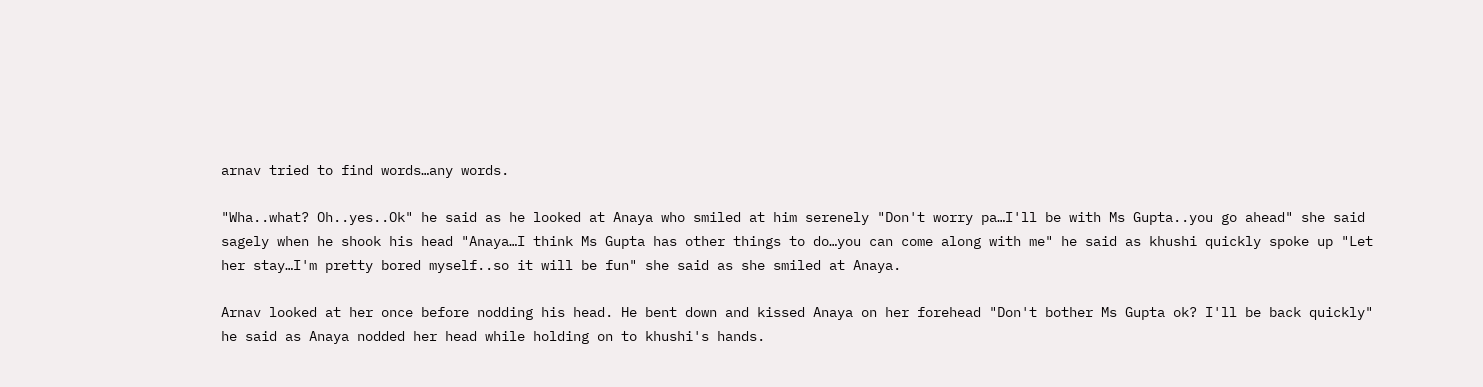arnav tried to find words…any words.

"Wha..what? Oh..yes..Ok" he said as he looked at Anaya who smiled at him serenely "Don't worry pa…I'll be with Ms Gupta..you go ahead" she said sagely when he shook his head "Anaya…I think Ms Gupta has other things to do…you can come along with me" he said as khushi quickly spoke up "Let her stay…I'm pretty bored myself..so it will be fun" she said as she smiled at Anaya.

Arnav looked at her once before nodding his head. He bent down and kissed Anaya on her forehead "Don't bother Ms Gupta ok? I'll be back quickly" he said as Anaya nodded her head while holding on to khushi's hands.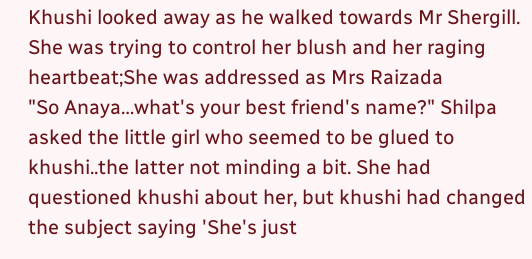Khushi looked away as he walked towards Mr Shergill. She was trying to control her blush and her raging heartbeat;She was addressed as Mrs Raizada
"So Anaya…what's your best friend's name?" Shilpa asked the little girl who seemed to be glued to khushi..the latter not minding a bit. She had questioned khushi about her, but khushi had changed the subject saying 'She's just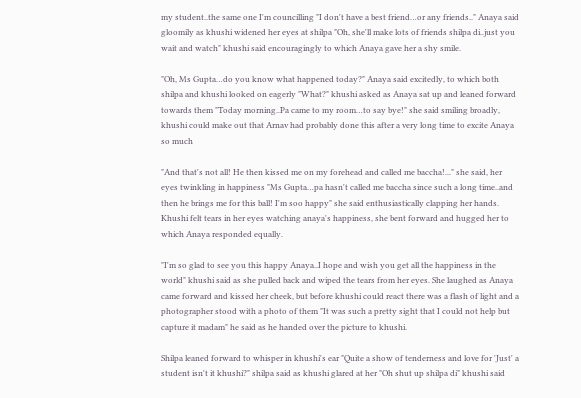my student..the same one I'm councilling "I don't have a best friend…or any friends.." Anaya said gloomily as khushi widened her eyes at shilpa "Oh, she'll make lots of friends shilpa di..just you wait and watch" khushi said encouragingly to which Anaya gave her a shy smile.

"Oh, Ms Gupta…do you know what happened today?" Anaya said excitedly, to which both shilpa and khushi looked on eagerly "What?" khushi asked as Anaya sat up and leaned forward towards them "Today morning..Pa came to my room…to say bye!" she said smiling broadly, khushi could make out that Arnav had probably done this after a very long time to excite Anaya so much

"And that's not all! He then kissed me on my forehead and called me baccha!..." she said, her eyes twinkling in happiness "Ms Gupta…pa hasn't called me baccha since such a long time..and then he brings me for this ball! I'm soo happy" she said enthusiastically clapping her hands. Khushi felt tears in her eyes watching anaya's happiness, she bent forward and hugged her to which Anaya responded equally.

"I'm so glad to see you this happy Anaya..I hope and wish you get all the happiness in the world" khushi said as she pulled back and wiped the tears from her eyes. She laughed as Anaya came forward and kissed her cheek, but before khushi could react there was a flash of light and a photographer stood with a photo of them "It was such a pretty sight that I could not help but capture it madam" he said as he handed over the picture to khushi.

Shilpa leaned forward to whisper in khushi's ear "Quite a show of tenderness and love for 'Just' a student isn't it khushi?" shilpa said as khushi glared at her "Oh shut up shilpa di" khushi said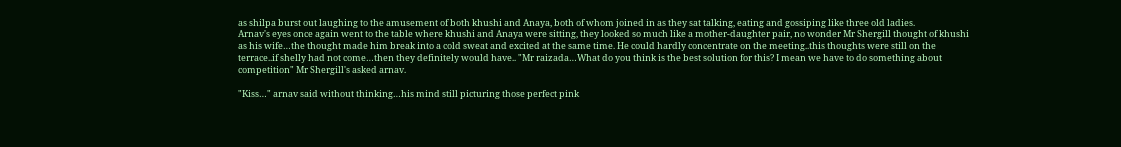as shilpa burst out laughing to the amusement of both khushi and Anaya, both of whom joined in as they sat talking, eating and gossiping like three old ladies.
Arnav's eyes once again went to the table where khushi and Anaya were sitting, they looked so much like a mother-daughter pair, no wonder Mr Shergill thought of khushi as his wife…the thought made him break into a cold sweat and excited at the same time. He could hardly concentrate on the meeting..this thoughts were still on the terrace..if shelly had not come…then they definitely would have.. "Mr raizada…What do you think is the best solution for this? I mean we have to do something about competition" Mr Shergill's asked arnav.

"Kiss…" arnav said without thinking…his mind still picturing those perfect pink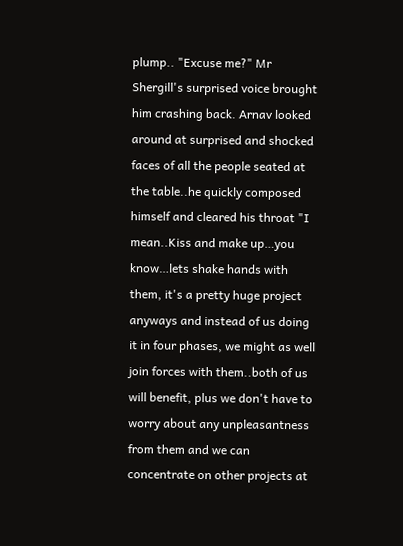plump.. "Excuse me?" Mr Shergill's surprised voice brought him crashing back. Arnav looked around at surprised and shocked faces of all the people seated at the table..he quickly composed himself and cleared his throat "I mean..Kiss and make up…you know…lets shake hands with them, it's a pretty huge project anyways and instead of us doing it in four phases, we might as well join forces with them..both of us will benefit, plus we don't have to worry about any unpleasantness from them and we can concentrate on other projects at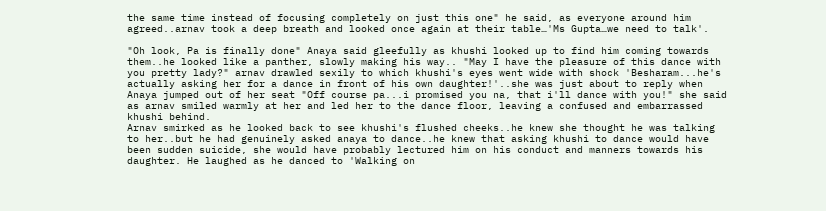the same time instead of focusing completely on just this one" he said, as everyone around him agreed..arnav took a deep breath and looked once again at their table…'Ms Gupta…we need to talk'.

"Oh look, Pa is finally done" Anaya said gleefully as khushi looked up to find him coming towards them..he looked like a panther, slowly making his way.. "May I have the pleasure of this dance with you pretty lady?" arnav drawled sexily to which khushi's eyes went wide with shock 'Besharam...he's actually asking her for a dance in front of his own daughter!'..she was just about to reply when Anaya jumped out of her seat "Off course pa...i promised you na, that i'll dance with you!" she said as arnav smiled warmly at her and led her to the dance floor, leaving a confused and embarrassed khushi behind.
Arnav smirked as he looked back to see khushi's flushed cheeks..he knew she thought he was talking to her..but he had genuinely asked anaya to dance..he knew that asking khushi to dance would have been sudden suicide, she would have probably lectured him on his conduct and manners towards his daughter. He laughed as he danced to 'Walking on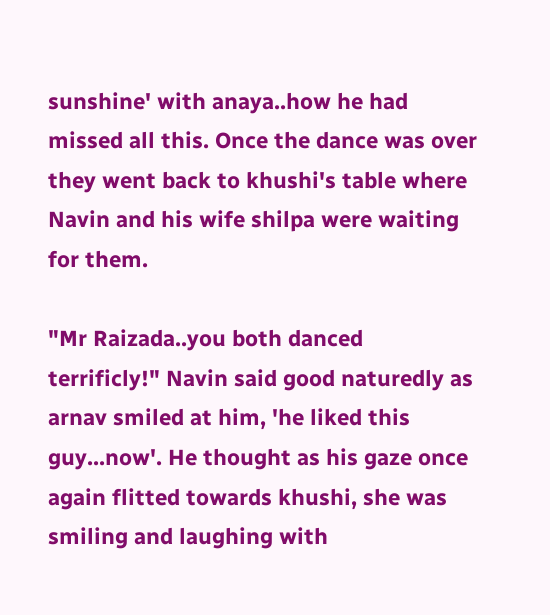sunshine' with anaya..how he had missed all this. Once the dance was over they went back to khushi's table where Navin and his wife shilpa were waiting for them.

"Mr Raizada..you both danced terrificly!" Navin said good naturedly as arnav smiled at him, 'he liked this guy...now'. He thought as his gaze once again flitted towards khushi, she was smiling and laughing with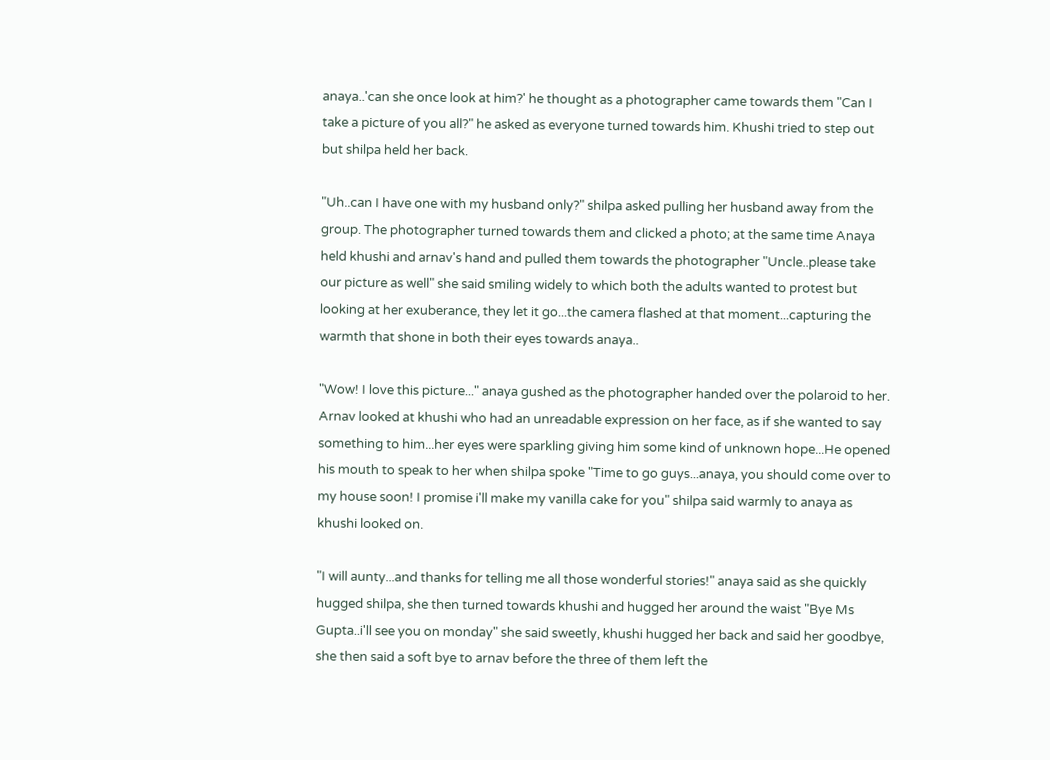anaya..'can she once look at him?' he thought as a photographer came towards them "Can I take a picture of you all?" he asked as everyone turned towards him. Khushi tried to step out but shilpa held her back.

"Uh..can I have one with my husband only?" shilpa asked pulling her husband away from the group. The photographer turned towards them and clicked a photo; at the same time Anaya held khushi and arnav's hand and pulled them towards the photographer "Uncle..please take our picture as well" she said smiling widely to which both the adults wanted to protest but looking at her exuberance, they let it go...the camera flashed at that moment...capturing the warmth that shone in both their eyes towards anaya..

"Wow! I love this picture..." anaya gushed as the photographer handed over the polaroid to her. Arnav looked at khushi who had an unreadable expression on her face, as if she wanted to say something to him...her eyes were sparkling giving him some kind of unknown hope...He opened his mouth to speak to her when shilpa spoke "Time to go guys...anaya, you should come over to my house soon! I promise i'll make my vanilla cake for you" shilpa said warmly to anaya as khushi looked on.

"I will aunty...and thanks for telling me all those wonderful stories!" anaya said as she quickly hugged shilpa, she then turned towards khushi and hugged her around the waist "Bye Ms Gupta..i'll see you on monday" she said sweetly, khushi hugged her back and said her goodbye, she then said a soft bye to arnav before the three of them left the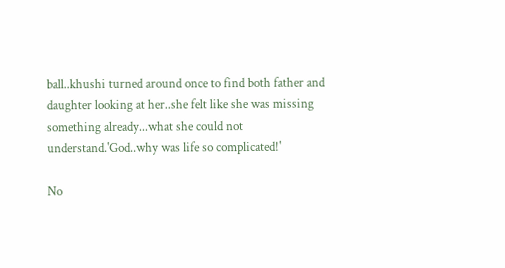ball..khushi turned around once to find both father and daughter looking at her..she felt like she was missing something already...what she could not understand.'God..why was life so complicated!'

No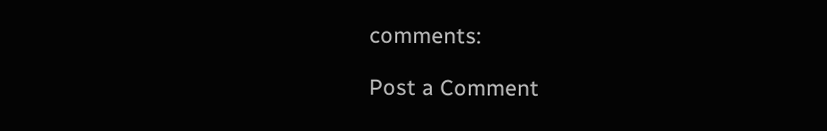comments:

Post a Comment